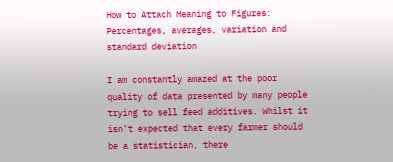How to Attach Meaning to Figures: Percentages, averages, variation and standard deviation

I am constantly amazed at the poor quality of data presented by many people trying to sell feed additives. Whilst it isn’t expected that every farmer should be a statistician, there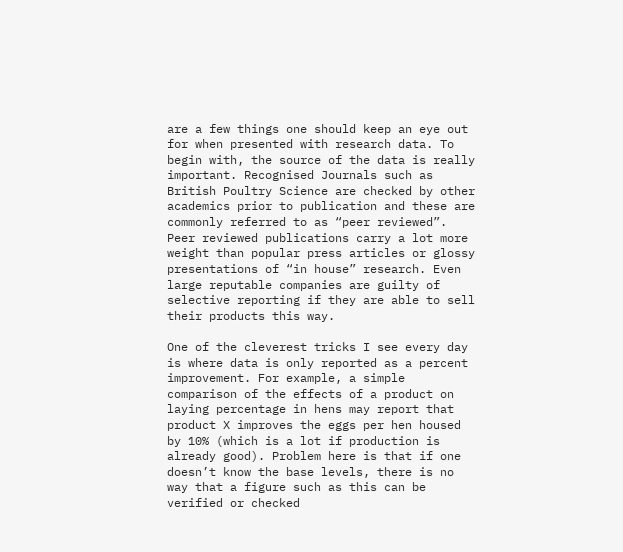are a few things one should keep an eye out for when presented with research data. To begin with, the source of the data is really important. Recognised Journals such as British Poultry Science are checked by other academics prior to publication and these are commonly referred to as “peer reviewed”. Peer reviewed publications carry a lot more weight than popular press articles or glossy presentations of “in house” research. Even large reputable companies are guilty of selective reporting if they are able to sell their products this way.

One of the cleverest tricks I see every day is where data is only reported as a percent improvement. For example, a simple comparison of the effects of a product on laying percentage in hens may report that product X improves the eggs per hen housed by 10% (which is a lot if production is already good). Problem here is that if one doesn’t know the base levels, there is no way that a figure such as this can be verified or checked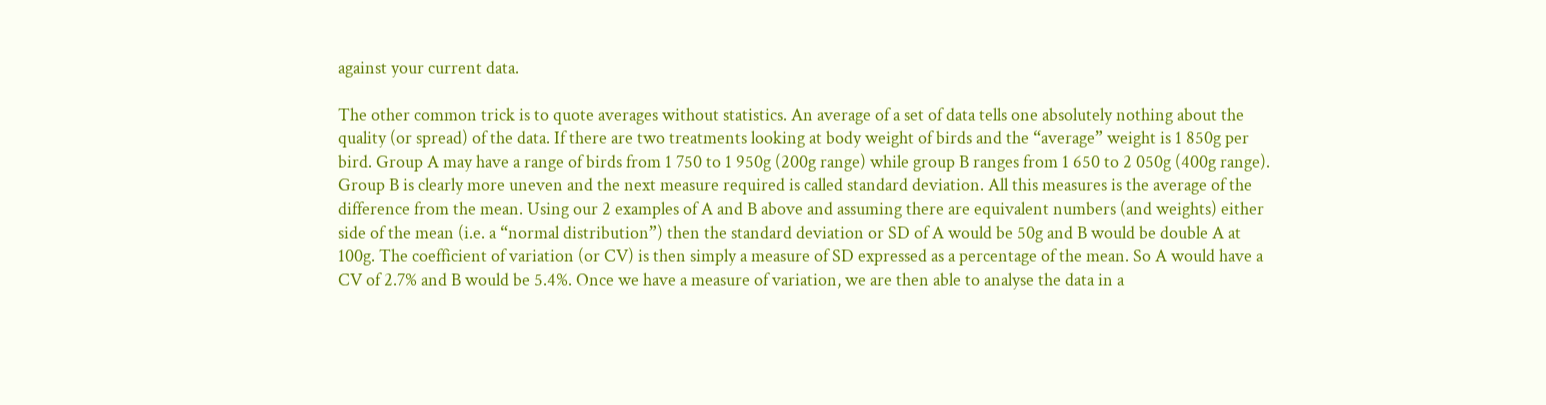against your current data.

The other common trick is to quote averages without statistics. An average of a set of data tells one absolutely nothing about the quality (or spread) of the data. If there are two treatments looking at body weight of birds and the “average” weight is 1 850g per bird. Group A may have a range of birds from 1 750 to 1 950g (200g range) while group B ranges from 1 650 to 2 050g (400g range). Group B is clearly more uneven and the next measure required is called standard deviation. All this measures is the average of the difference from the mean. Using our 2 examples of A and B above and assuming there are equivalent numbers (and weights) either side of the mean (i.e. a “normal distribution”) then the standard deviation or SD of A would be 50g and B would be double A at 100g. The coefficient of variation (or CV) is then simply a measure of SD expressed as a percentage of the mean. So A would have a CV of 2.7% and B would be 5.4%. Once we have a measure of variation, we are then able to analyse the data in a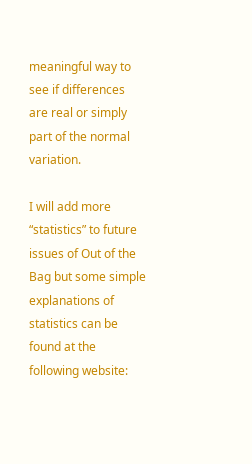meaningful way to see if differences are real or simply part of the normal variation.

I will add more “statistics” to future issues of Out of the Bag but some simple explanations of statistics can be found at the following website: